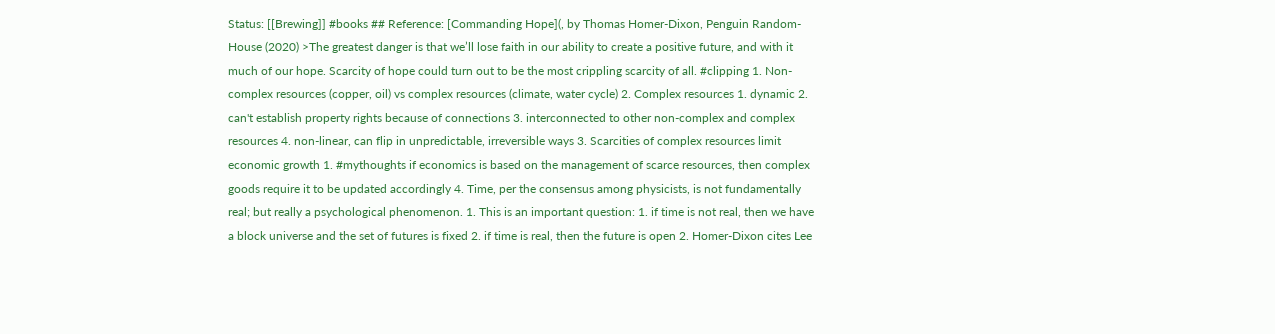Status: [[Brewing]] #books ## Reference: [Commanding Hope](, by Thomas Homer-Dixon, Penguin Random-House (2020) >The greatest danger is that we’ll lose faith in our ability to create a positive future, and with it much of our hope. Scarcity of hope could turn out to be the most crippling scarcity of all. #clipping 1. Non-complex resources (copper, oil) vs complex resources (climate, water cycle) 2. Complex resources 1. dynamic 2. can't establish property rights because of connections 3. interconnected to other non-complex and complex resources 4. non-linear, can flip in unpredictable, irreversible ways 3. Scarcities of complex resources limit economic growth 1. #mythoughts if economics is based on the management of scarce resources, then complex goods require it to be updated accordingly 4. Time, per the consensus among physicists, is not fundamentally real; but really a psychological phenomenon. 1. This is an important question: 1. if time is not real, then we have a block universe and the set of futures is fixed 2. if time is real, then the future is open 2. Homer-Dixon cites Lee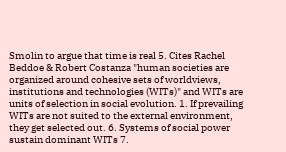Smolin to argue that time is real 5. Cites Rachel Beddoe & Robert Costanza "human societies are organized around cohesive sets of worldviews, institutions and technologies (WITs)" and WITs are units of selection in social evolution. 1. If prevailing WITs are not suited to the external environment, they get selected out. 6. Systems of social power sustain dominant WITs 7.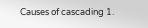Causes of cascading 1.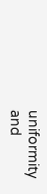uniformity and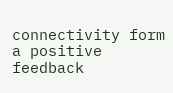connectivity form a positive feedback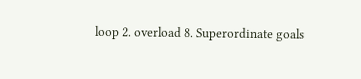loop 2. overload 8. Superordinate goals